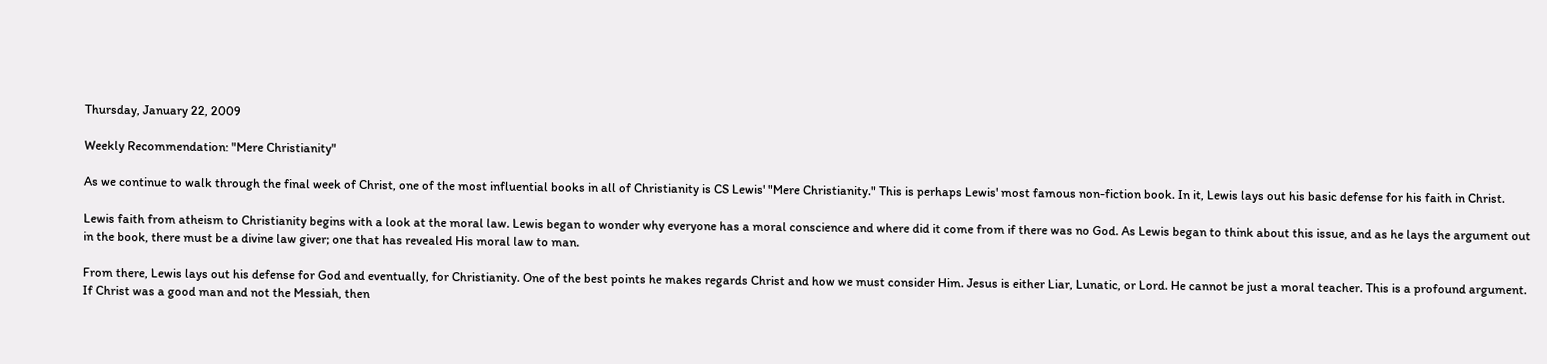Thursday, January 22, 2009

Weekly Recommendation: "Mere Christianity"

As we continue to walk through the final week of Christ, one of the most influential books in all of Christianity is CS Lewis' "Mere Christianity." This is perhaps Lewis' most famous non-fiction book. In it, Lewis lays out his basic defense for his faith in Christ.

Lewis faith from atheism to Christianity begins with a look at the moral law. Lewis began to wonder why everyone has a moral conscience and where did it come from if there was no God. As Lewis began to think about this issue, and as he lays the argument out in the book, there must be a divine law giver; one that has revealed His moral law to man.

From there, Lewis lays out his defense for God and eventually, for Christianity. One of the best points he makes regards Christ and how we must consider Him. Jesus is either Liar, Lunatic, or Lord. He cannot be just a moral teacher. This is a profound argument. If Christ was a good man and not the Messiah, then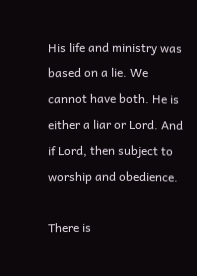His life and ministry was based on a lie. We cannot have both. He is either a liar or Lord. And if Lord, then subject to worship and obedience.

There is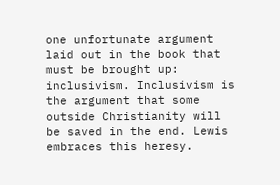one unfortunate argument laid out in the book that must be brought up: inclusivism. Inclusivism is the argument that some outside Christianity will be saved in the end. Lewis embraces this heresy.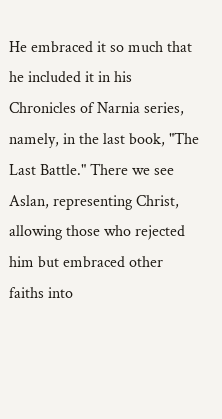He embraced it so much that he included it in his Chronicles of Narnia series, namely, in the last book, "The Last Battle." There we see Aslan, representing Christ, allowing those who rejected him but embraced other faiths into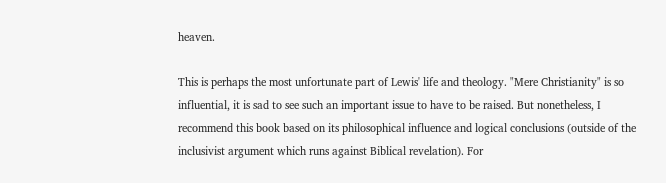heaven.

This is perhaps the most unfortunate part of Lewis' life and theology. "Mere Christianity" is so influential, it is sad to see such an important issue to have to be raised. But nonetheless, I recommend this book based on its philosophical influence and logical conclusions (outside of the inclusivist argument which runs against Biblical revelation). For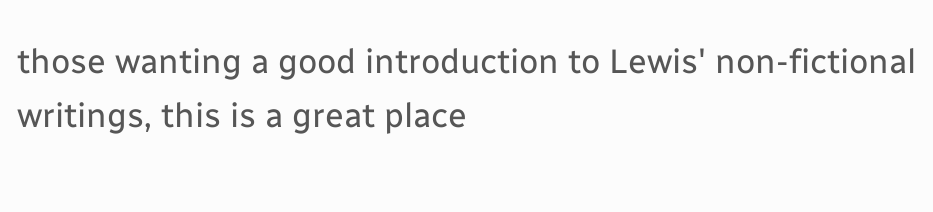those wanting a good introduction to Lewis' non-fictional writings, this is a great place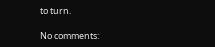to turn.

No comments: